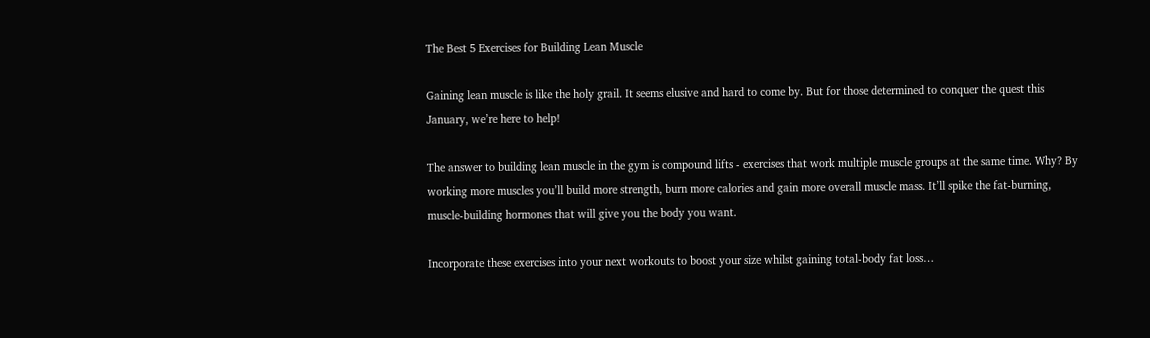The Best 5 Exercises for Building Lean Muscle

Gaining lean muscle is like the holy grail. It seems elusive and hard to come by. But for those determined to conquer the quest this January, we’re here to help!

The answer to building lean muscle in the gym is compound lifts - exercises that work multiple muscle groups at the same time. Why? By working more muscles you’ll build more strength, burn more calories and gain more overall muscle mass. It’ll spike the fat-burning, muscle-building hormones that will give you the body you want.

Incorporate these exercises into your next workouts to boost your size whilst gaining total-body fat loss…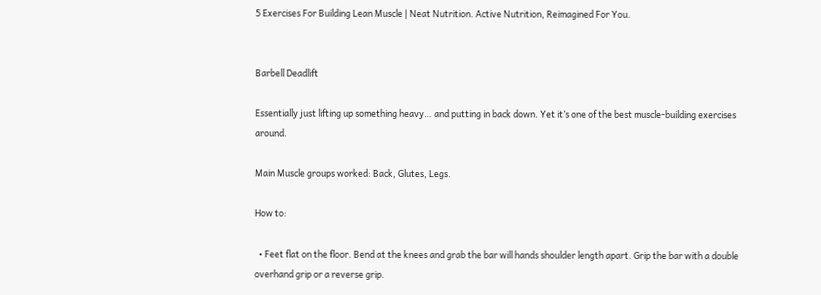5 Exercises For Building Lean Muscle | Neat Nutrition. Active Nutrition, Reimagined For You.


Barbell Deadlift

Essentially just lifting up something heavy… and putting in back down. Yet it’s one of the best muscle-building exercises around.

Main Muscle groups worked: Back, Glutes, Legs.

How to:

  • Feet flat on the floor. Bend at the knees and grab the bar will hands shoulder length apart. Grip the bar with a double overhand grip or a reverse grip.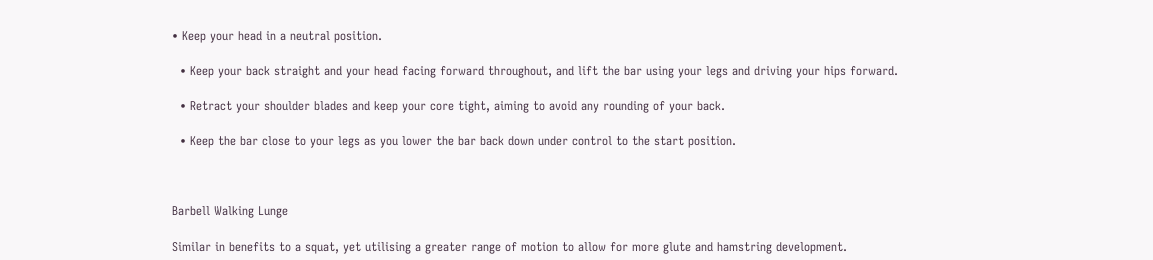• Keep your head in a neutral position.

  • Keep your back straight and your head facing forward throughout, and lift the bar using your legs and driving your hips forward.

  • Retract your shoulder blades and keep your core tight, aiming to avoid any rounding of your back.

  • Keep the bar close to your legs as you lower the bar back down under control to the start position.



Barbell Walking Lunge

Similar in benefits to a squat, yet utilising a greater range of motion to allow for more glute and hamstring development.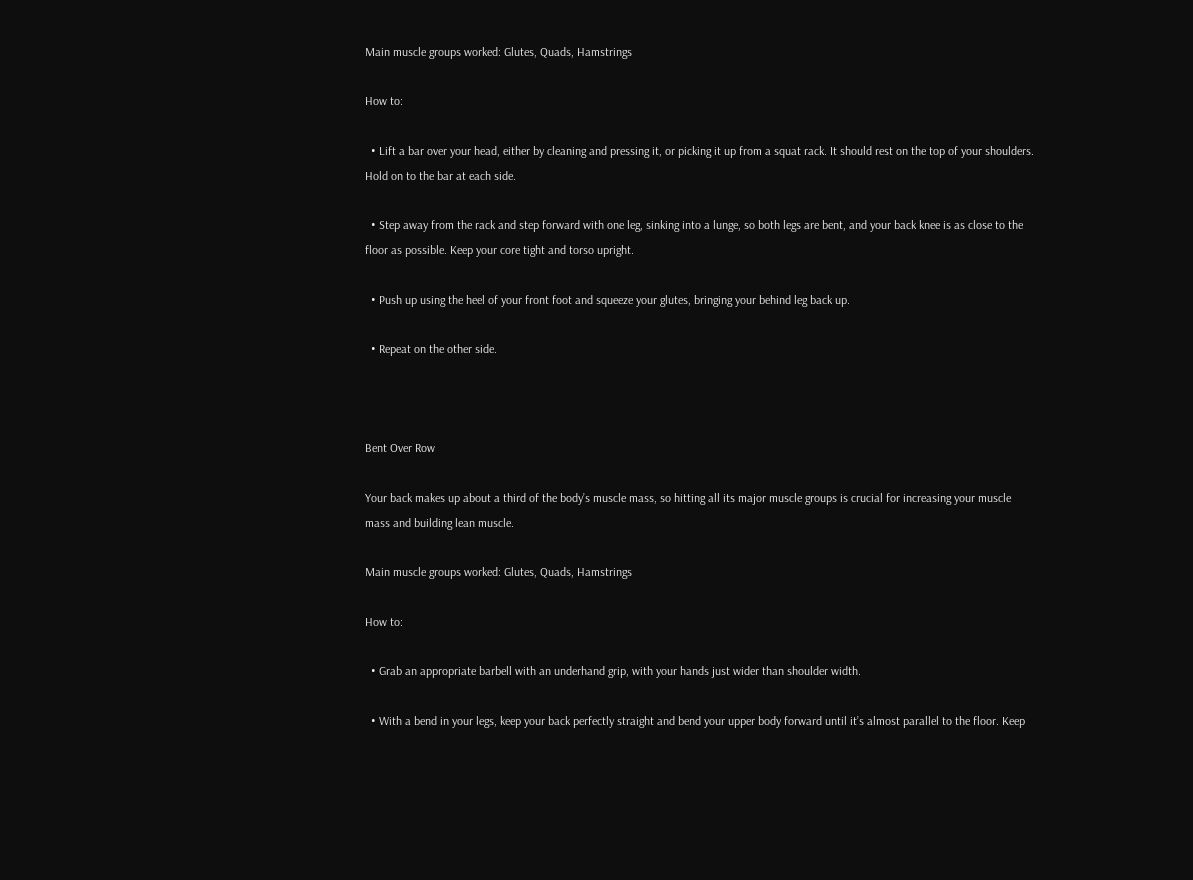Main muscle groups worked: Glutes, Quads, Hamstrings

How to:

  • Lift a bar over your head, either by cleaning and pressing it, or picking it up from a squat rack. It should rest on the top of your shoulders. Hold on to the bar at each side.

  • Step away from the rack and step forward with one leg, sinking into a lunge, so both legs are bent, and your back knee is as close to the floor as possible. Keep your core tight and torso upright.

  • Push up using the heel of your front foot and squeeze your glutes, bringing your behind leg back up.

  • Repeat on the other side.



Bent Over Row

Your back makes up about a third of the body’s muscle mass, so hitting all its major muscle groups is crucial for increasing your muscle mass and building lean muscle.

Main muscle groups worked: Glutes, Quads, Hamstrings

How to:

  • Grab an appropriate barbell with an underhand grip, with your hands just wider than shoulder width.

  • With a bend in your legs, keep your back perfectly straight and bend your upper body forward until it’s almost parallel to the floor. Keep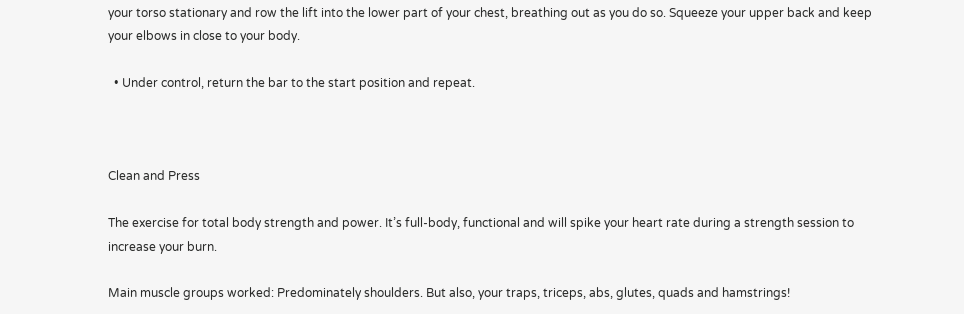your torso stationary and row the lift into the lower part of your chest, breathing out as you do so. Squeeze your upper back and keep your elbows in close to your body.

  • Under control, return the bar to the start position and repeat.



Clean and Press

The exercise for total body strength and power. It’s full-body, functional and will spike your heart rate during a strength session to increase your burn.

Main muscle groups worked: Predominately shoulders. But also, your traps, triceps, abs, glutes, quads and hamstrings!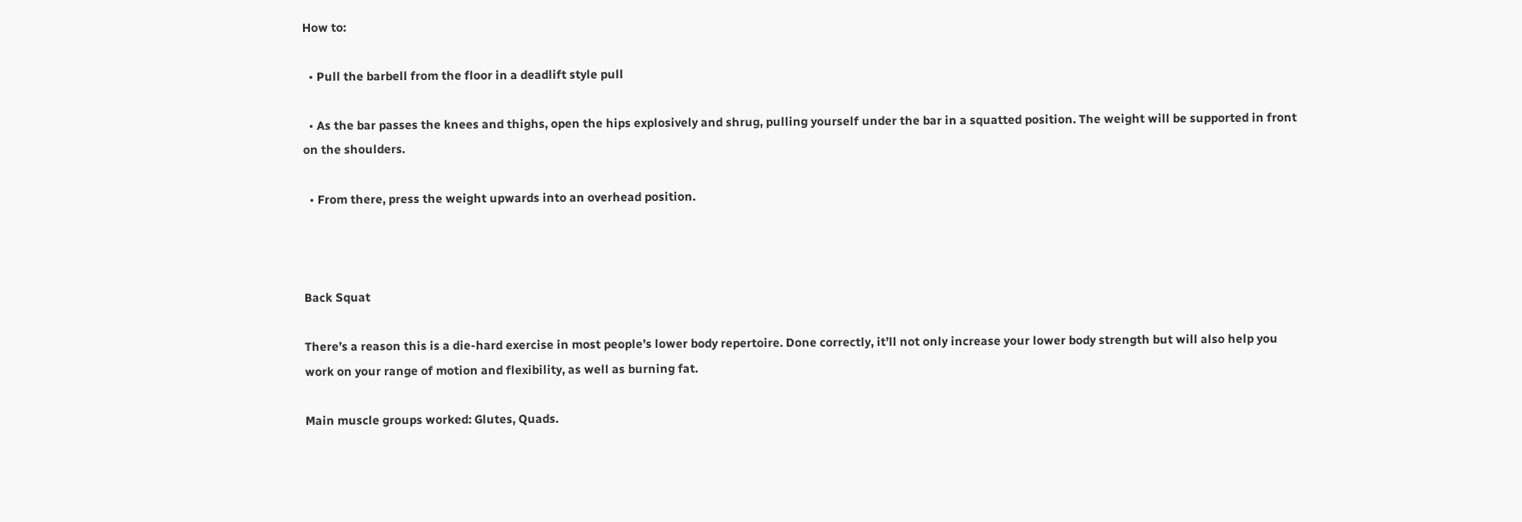How to:

  • Pull the barbell from the floor in a deadlift style pull

  • As the bar passes the knees and thighs, open the hips explosively and shrug, pulling yourself under the bar in a squatted position. The weight will be supported in front on the shoulders.

  • From there, press the weight upwards into an overhead position.



Back Squat

There’s a reason this is a die-hard exercise in most people’s lower body repertoire. Done correctly, it’ll not only increase your lower body strength but will also help you work on your range of motion and flexibility, as well as burning fat.

Main muscle groups worked: Glutes, Quads.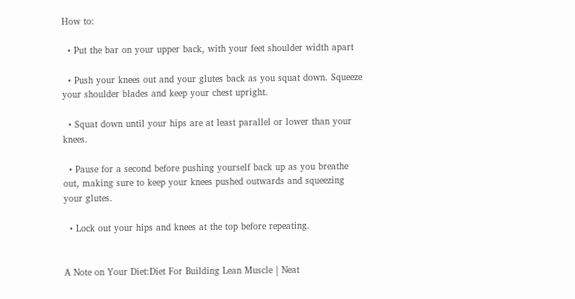How to:

  • Put the bar on your upper back, with your feet shoulder width apart

  • Push your knees out and your glutes back as you squat down. Squeeze your shoulder blades and keep your chest upright.

  • Squat down until your hips are at least parallel or lower than your knees.

  • Pause for a second before pushing yourself back up as you breathe out, making sure to keep your knees pushed outwards and squeezing your glutes.

  • Lock out your hips and knees at the top before repeating.


A Note on Your Diet:Diet For Building Lean Muscle | Neat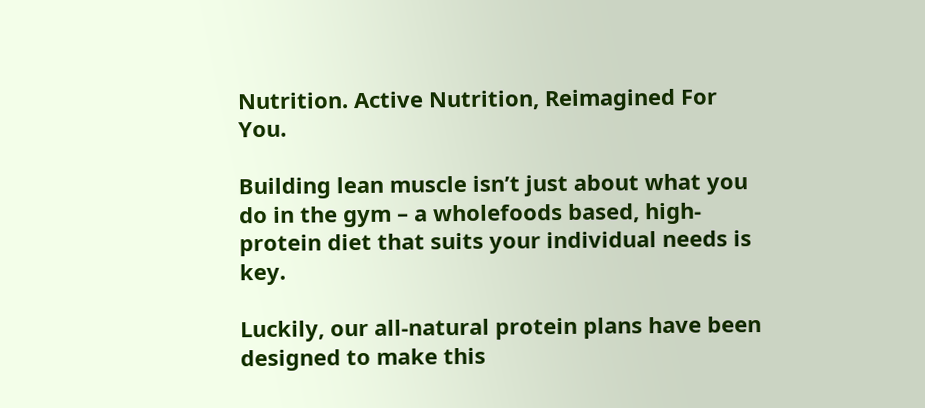Nutrition. Active Nutrition, Reimagined For You.

Building lean muscle isn’t just about what you do in the gym – a wholefoods based, high-protein diet that suits your individual needs is key.

Luckily, our all-natural protein plans have been designed to make this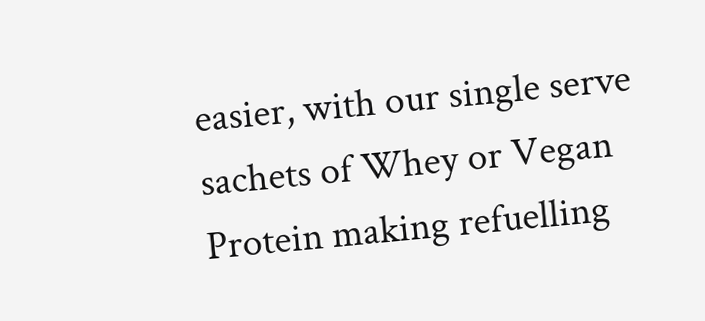easier, with our single serve sachets of Whey or Vegan Protein making refuelling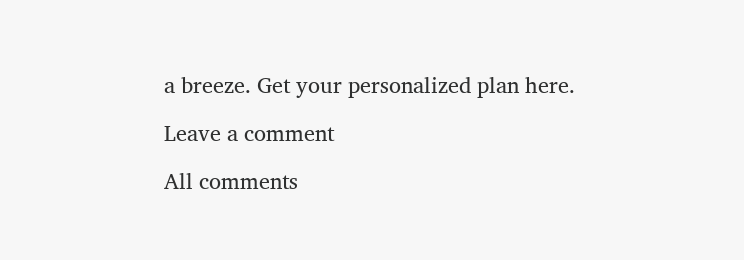a breeze. Get your personalized plan here.

Leave a comment

All comments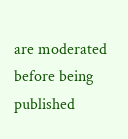are moderated before being published